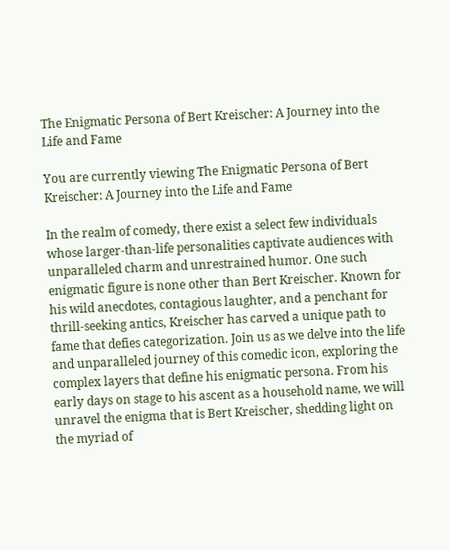The Enigmatic Persona of Bert Kreischer: A Journey into the Life and Fame

You are currently viewing The Enigmatic Persona of Bert Kreischer: A Journey into the Life and Fame

In the realm of comedy, there exist a select few individuals whose larger-than-life personalities captivate audiences with unparalleled charm and unrestrained humor. One such enigmatic figure is none other than Bert Kreischer. Known for his wild anecdotes, contagious laughter, and a penchant for thrill-seeking antics, Kreischer has carved a unique path to fame that defies categorization. Join us as we delve into the life and unparalleled journey of this comedic icon, exploring the complex layers that define his enigmatic persona. From his early days on stage to his ascent as a household name, we will unravel the enigma that is Bert Kreischer, shedding light on the myriad of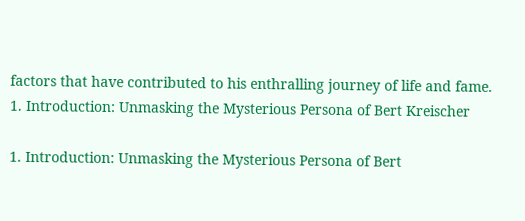factors that have contributed to his enthralling journey of life and fame.
1. Introduction: Unmasking the Mysterious Persona of Bert Kreischer

1. Introduction: Unmasking the Mysterious Persona of Bert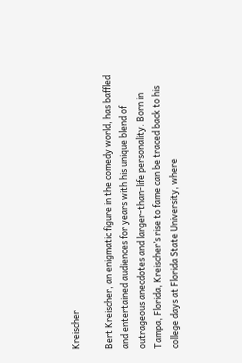Kreischer

Bert Kreischer, an enigmatic figure in the comedy world, has baffled and entertained audiences for years with his unique blend of outrageous anecdotes and larger-than-life personality. Born in Tampa, Florida, Kreischer’s rise to fame can be traced back to his college days at Florida State University, where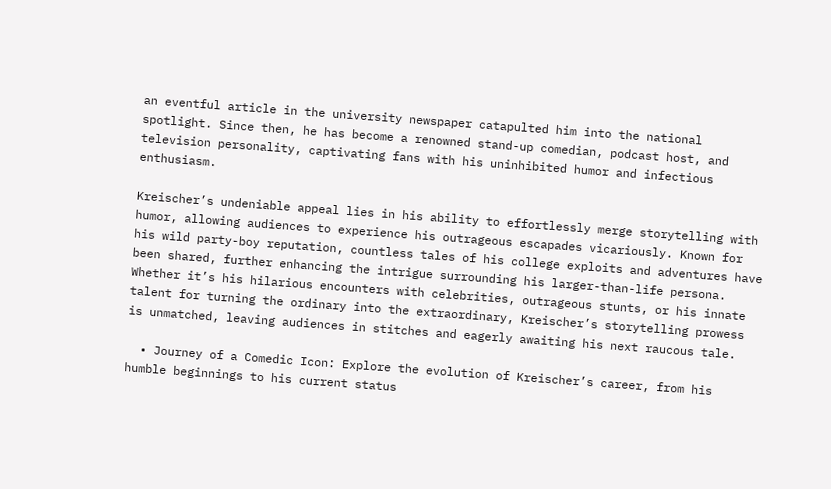an eventful article in the university newspaper catapulted him into the national spotlight. Since then, he has become a renowned stand-up comedian, podcast host, and television personality, captivating fans with his uninhibited humor and infectious enthusiasm.

Kreischer’s undeniable appeal lies in his ability to effortlessly merge storytelling with humor, allowing audiences to experience his outrageous escapades vicariously. Known for his wild party-boy reputation, countless tales of his college exploits and adventures have been shared, further enhancing the intrigue surrounding his larger-than-life persona. Whether it’s his hilarious encounters with celebrities, outrageous stunts, or his innate talent for turning the ordinary into the extraordinary, Kreischer’s storytelling prowess is unmatched, leaving audiences in stitches and eagerly awaiting his next raucous tale.

  • Journey of a Comedic Icon: Explore the evolution of Kreischer’s career, from his humble beginnings to his current status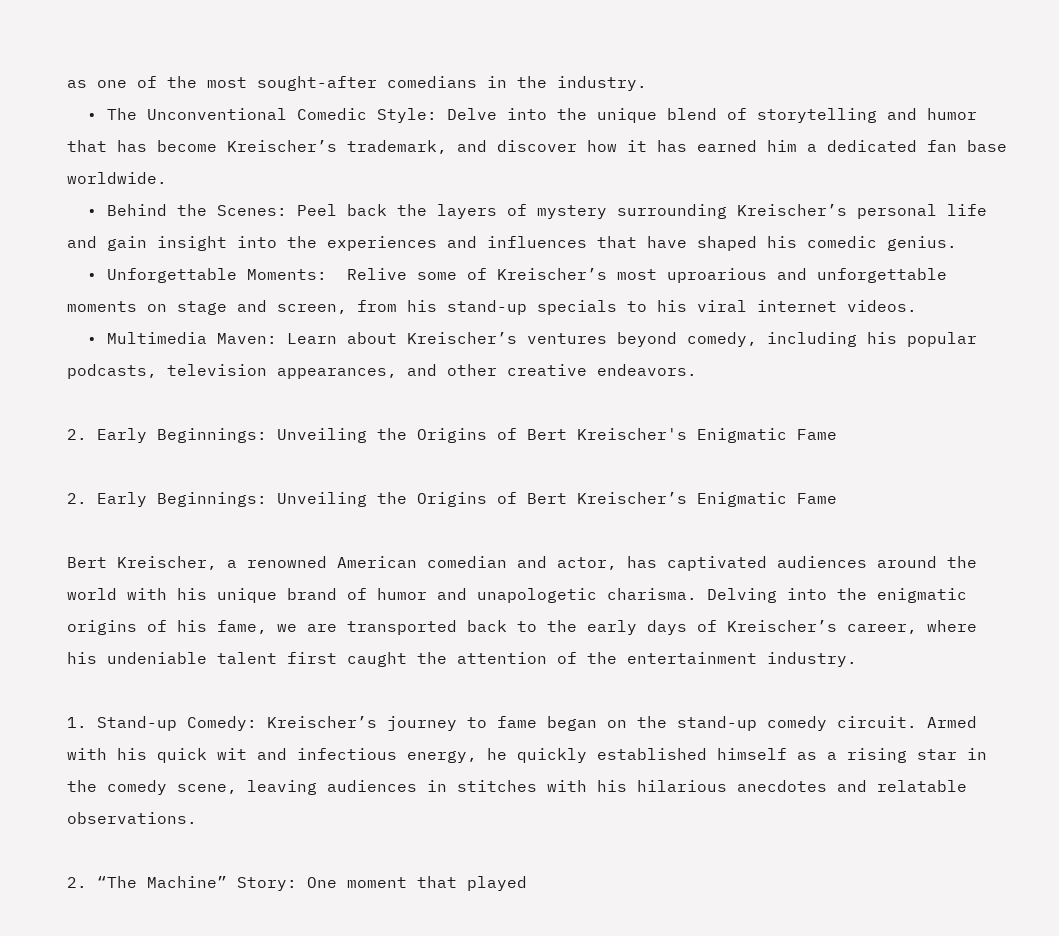as one of the most sought-after comedians in the industry.
  • The Unconventional Comedic Style: Delve into the unique blend of storytelling and humor that has become Kreischer’s trademark, and discover how it has earned him a dedicated fan base worldwide.
  • Behind the Scenes: Peel back the layers of mystery surrounding Kreischer’s personal life and gain insight into the experiences and influences that have shaped his comedic genius.
  • Unforgettable Moments:  Relive some of Kreischer’s most uproarious and unforgettable moments on stage and screen, from his stand-up specials to his viral internet videos.
  • Multimedia Maven: Learn about Kreischer’s ventures beyond comedy, including his popular podcasts, television appearances, and other creative endeavors.

2. Early Beginnings: Unveiling the Origins of Bert Kreischer's Enigmatic Fame

2. Early Beginnings: Unveiling the Origins of Bert Kreischer’s Enigmatic Fame

Bert Kreischer, a renowned American comedian and actor, has captivated audiences around the world with his unique brand of humor and unapologetic charisma. Delving into the enigmatic origins of his fame, we are transported back to the early days of Kreischer’s career, where his undeniable talent first caught the attention of the entertainment industry.

1. Stand-up Comedy: Kreischer’s journey to fame began on the stand-up comedy circuit. Armed with his quick wit and infectious energy, he quickly established himself as a rising star in the comedy scene, leaving audiences in stitches with his hilarious anecdotes and relatable observations.

2. “The Machine” Story: One moment that played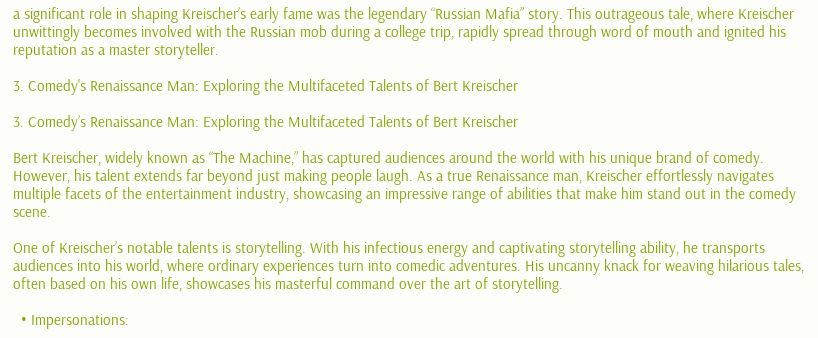a significant role in shaping Kreischer’s early fame was the legendary “Russian Mafia” story. This outrageous tale, where Kreischer unwittingly becomes involved with the Russian mob during a college trip, rapidly spread through word of mouth and ignited his reputation as a master storyteller.

3. Comedy's Renaissance Man: Exploring the Multifaceted Talents of Bert Kreischer

3. Comedy’s Renaissance Man: Exploring the Multifaceted Talents of Bert Kreischer

Bert Kreischer, widely known as “The Machine,” has captured audiences around the world with his unique brand of comedy. However, his talent extends far beyond just making people laugh. As a true Renaissance man, Kreischer effortlessly navigates multiple facets of the entertainment industry, showcasing an impressive range of abilities that make him stand out in the comedy scene.

One of Kreischer’s notable talents is storytelling. With his infectious energy and captivating storytelling ability, he transports audiences into his world, where ordinary experiences turn into comedic adventures. His uncanny knack for weaving hilarious tales, often based on his own life, showcases his masterful command over the art of storytelling.

  • Impersonations: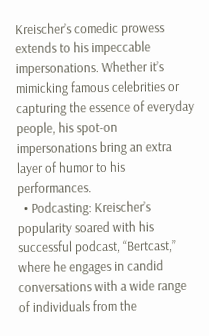Kreischer’s comedic prowess extends to his impeccable impersonations. Whether it’s mimicking famous celebrities or capturing the essence of everyday people, his spot-on impersonations bring an extra layer of humor to his performances.
  • Podcasting: Kreischer’s popularity soared with his successful podcast, “Bertcast,” where he engages in candid conversations with a wide range of individuals from the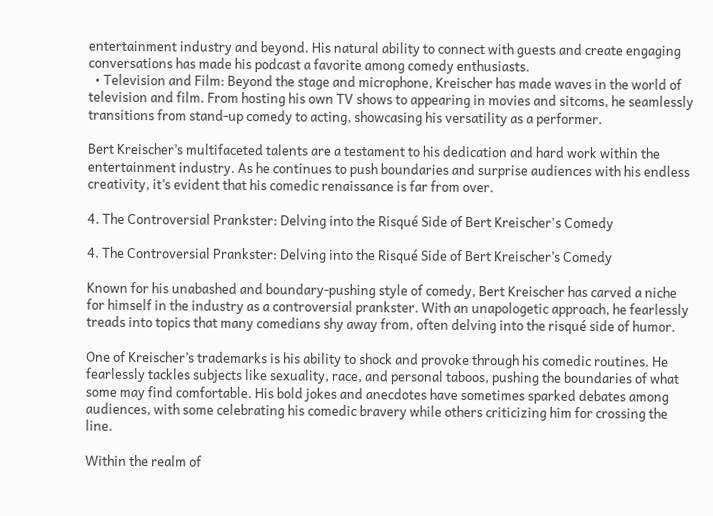entertainment industry and beyond. His natural ability to connect with guests and create engaging conversations has made his podcast a favorite among comedy enthusiasts.
  • Television and Film: Beyond the stage and microphone, Kreischer has made waves in the world of television and film. From hosting his own TV shows to appearing in movies and sitcoms, he seamlessly transitions from stand-up comedy to acting, showcasing his versatility as a performer.

Bert Kreischer’s multifaceted talents are a testament to his dedication and hard work within the entertainment industry. As he continues to push boundaries and surprise audiences with his endless creativity, it’s evident that his comedic renaissance is far from over.

4. The Controversial Prankster: Delving into the Risqué Side of Bert Kreischer's Comedy

4. The Controversial Prankster: Delving into the Risqué Side of Bert Kreischer’s Comedy

Known for his unabashed and boundary-pushing style of comedy, Bert Kreischer has carved a niche for himself in the industry as a controversial prankster. With an unapologetic approach, he fearlessly treads into topics that many comedians shy away from, often delving into the risqué side of humor.

One of Kreischer’s trademarks is his ability to shock and provoke through his comedic routines. He fearlessly tackles subjects like sexuality, race, and personal taboos, pushing the boundaries of what some may find comfortable. His bold jokes and anecdotes have sometimes sparked debates among audiences, with some celebrating his comedic bravery while others criticizing him for crossing the line.

Within the realm of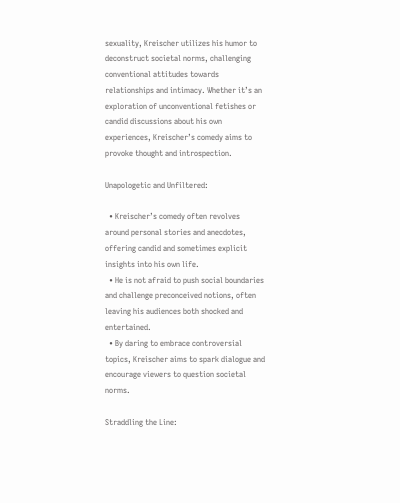sexuality, Kreischer utilizes his humor to deconstruct societal norms, challenging conventional attitudes towards relationships and intimacy. Whether it’s an exploration of unconventional fetishes or candid discussions about his own experiences, Kreischer’s comedy aims to provoke thought and introspection.

Unapologetic and Unfiltered:

  • Kreischer’s comedy often revolves around personal stories and anecdotes, offering candid and sometimes explicit insights into his own life.
  • He is not afraid to push social boundaries and challenge preconceived notions, often leaving his audiences both shocked and entertained.
  • By daring to embrace controversial topics, Kreischer aims to spark dialogue and encourage viewers to question societal norms.

Straddling the Line: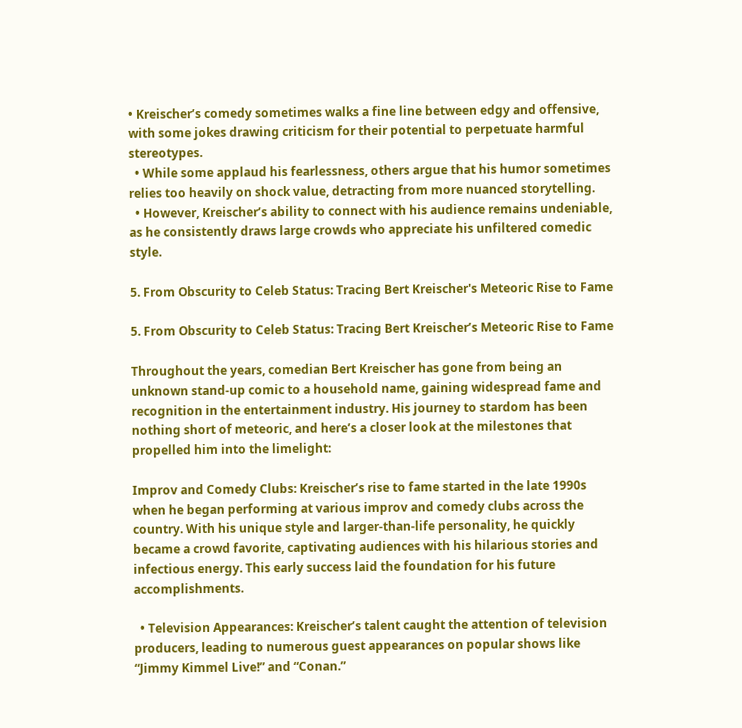• Kreischer’s comedy sometimes walks a fine line between edgy and offensive, with some jokes drawing criticism for their potential to perpetuate harmful stereotypes.
  • While some applaud his fearlessness, others argue that his humor sometimes relies too heavily on shock value, detracting from more nuanced storytelling.
  • However, Kreischer’s ability to connect with his audience remains undeniable, as he consistently draws large crowds who appreciate his unfiltered comedic style.

5. From Obscurity to Celeb Status: Tracing Bert Kreischer's Meteoric Rise to Fame

5. From Obscurity to Celeb Status: Tracing Bert Kreischer’s Meteoric Rise to Fame

Throughout the years, comedian Bert Kreischer has gone from being an unknown stand-up comic to a household name, gaining widespread fame and recognition in the entertainment industry. His journey to stardom has been nothing short of meteoric, and here’s a closer look at the milestones that propelled him into the limelight:

Improv and Comedy Clubs: Kreischer’s rise to fame started in the late 1990s when he began performing at various improv and comedy clubs across the country. With his unique style and larger-than-life personality, he quickly became a crowd favorite, captivating audiences with his hilarious stories and infectious energy. This early success laid the foundation for his future accomplishments.

  • Television Appearances: Kreischer’s talent caught the attention of television producers, leading to numerous guest appearances on popular shows like “Jimmy Kimmel Live!” and “Conan.”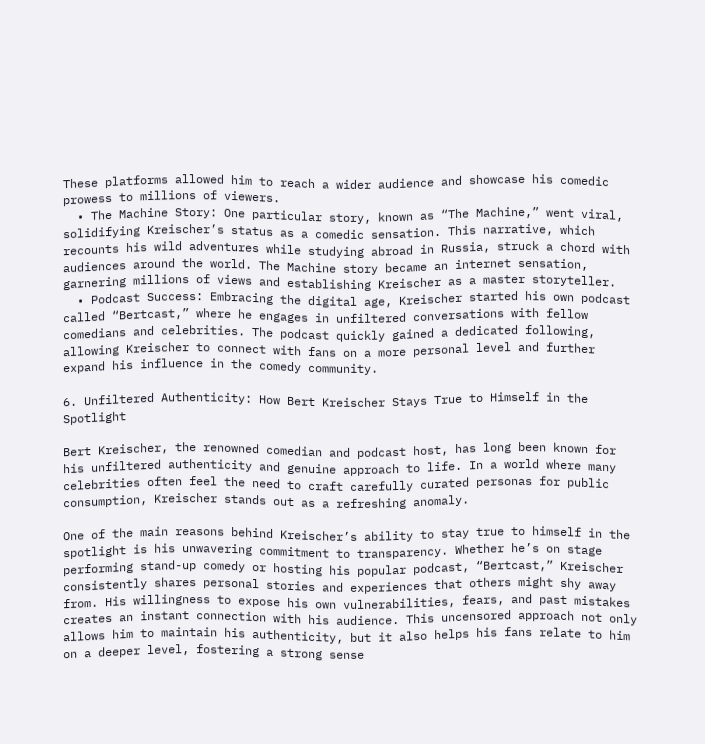These platforms allowed him to reach a wider audience and showcase his comedic prowess to millions of viewers.
  • The Machine Story: One particular story, known as “The Machine,” went viral, solidifying Kreischer’s status as a comedic sensation. This narrative, which recounts his wild adventures while studying abroad in Russia, struck a chord with audiences around the world. The Machine story became an internet sensation, garnering millions of views and establishing Kreischer as a master storyteller.
  • Podcast Success: Embracing the digital age, Kreischer started his own podcast called “Bertcast,” where he engages in unfiltered conversations with fellow comedians and celebrities. The podcast quickly gained a dedicated following, allowing Kreischer to connect with fans on a more personal level and further expand his influence in the comedy community.

6. Unfiltered Authenticity: How Bert Kreischer Stays True to Himself in the Spotlight

Bert Kreischer, the renowned comedian and podcast host, has long been known for his unfiltered authenticity and genuine approach to life. In a world where many celebrities often feel the need to craft carefully curated personas for public consumption, Kreischer stands out as a refreshing anomaly.

One of the main reasons behind Kreischer’s ability to stay true to himself in the spotlight is his unwavering commitment to transparency. Whether he’s on stage performing stand-up comedy or hosting his popular podcast, “Bertcast,” Kreischer consistently shares personal stories and experiences that others might shy away from. His willingness to expose his own vulnerabilities, fears, and past mistakes creates an instant connection with his audience. This uncensored approach not only allows him to maintain his authenticity, but it also helps his fans relate to him on a deeper level, fostering a strong sense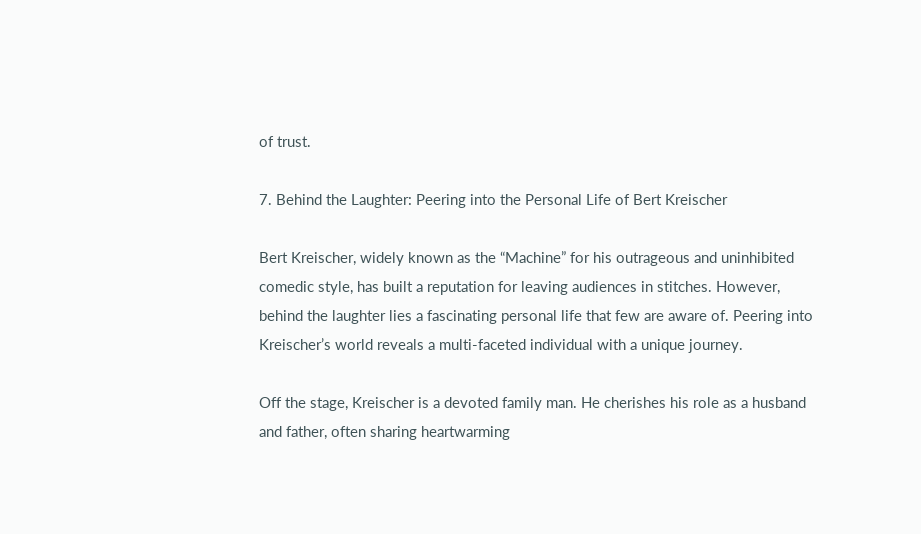of trust.

7. Behind the Laughter: Peering into the Personal Life of Bert Kreischer

Bert Kreischer, widely known as the “Machine” for his outrageous and uninhibited comedic style, has built a reputation for leaving audiences in stitches. However, behind the laughter lies a fascinating personal life that few are aware of. Peering into Kreischer’s world reveals a multi-faceted individual with a unique journey.

Off the stage, Kreischer is a devoted family man. He cherishes his role as a husband and father, often sharing heartwarming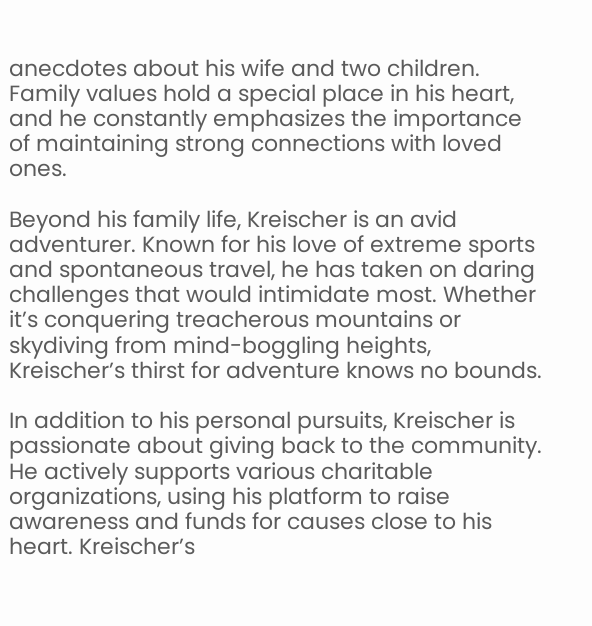anecdotes about his wife and two children. Family values hold a special place in his heart, and he constantly emphasizes the importance of maintaining strong connections with loved ones.

Beyond his family life, Kreischer is an avid adventurer. Known for his love of extreme sports and spontaneous travel, he has taken on daring challenges that would intimidate most. Whether it’s conquering treacherous mountains or skydiving from mind-boggling heights, Kreischer’s thirst for adventure knows no bounds.

In addition to his personal pursuits, Kreischer is passionate about giving back to the community. He actively supports various charitable organizations, using his platform to raise awareness and funds for causes close to his heart. Kreischer’s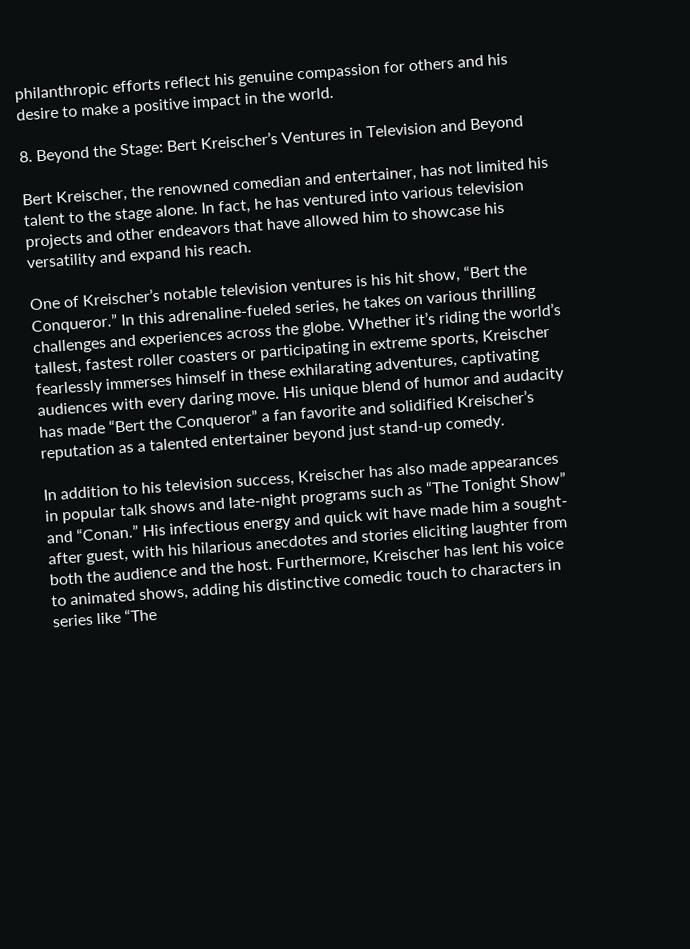philanthropic efforts reflect his genuine compassion for others and his desire to make a positive impact in the world.

8. Beyond the Stage: Bert Kreischer’s Ventures in Television and Beyond

Bert Kreischer, the renowned comedian and entertainer, has not limited his talent to the stage alone. In fact, he has ventured into various television projects and other endeavors that have allowed him to showcase his versatility and expand his reach.

One of Kreischer’s notable television ventures is his hit show, “Bert the Conqueror.” In this adrenaline-fueled series, he takes on various thrilling challenges and experiences across the globe. Whether it’s riding the world’s tallest, fastest roller coasters or participating in extreme sports, Kreischer fearlessly immerses himself in these exhilarating adventures, captivating audiences with every daring move. His unique blend of humor and audacity has made “Bert the Conqueror” a fan favorite and solidified Kreischer’s reputation as a talented entertainer beyond just stand-up comedy.

In addition to his television success, Kreischer has also made appearances in popular talk shows and late-night programs such as “The Tonight Show” and “Conan.” His infectious energy and quick wit have made him a sought-after guest, with his hilarious anecdotes and stories eliciting laughter from both the audience and the host. Furthermore, Kreischer has lent his voice to animated shows, adding his distinctive comedic touch to characters in series like “The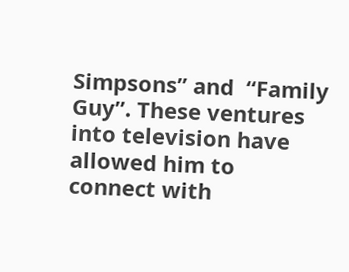Simpsons” and  “Family Guy”. These ventures into television have allowed him to connect with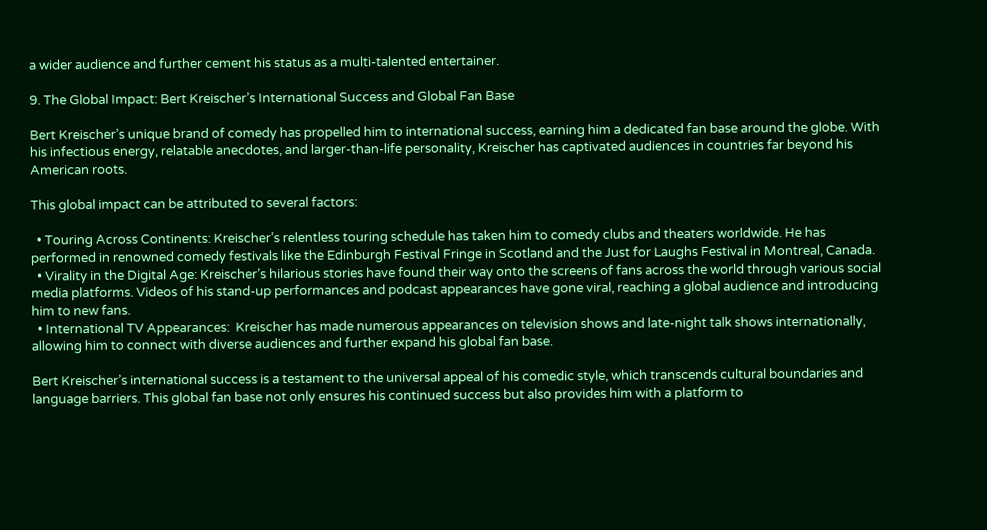a wider audience and further cement his status as a multi-talented entertainer.

9. The Global Impact: Bert Kreischer’s International Success and Global Fan Base

Bert Kreischer’s unique brand of comedy has propelled him to international success, earning him a dedicated fan base around the globe. With his infectious energy, relatable anecdotes, and larger-than-life personality, Kreischer has captivated audiences in countries far beyond his American roots.

This global impact can be attributed to several factors:

  • Touring Across Continents: Kreischer’s relentless touring schedule has taken him to comedy clubs and theaters worldwide. He has performed in renowned comedy festivals like the Edinburgh Festival Fringe in Scotland and the Just for Laughs Festival in Montreal, Canada.
  • Virality in the Digital Age: Kreischer’s hilarious stories have found their way onto the screens of fans across the world through various social media platforms. Videos of his stand-up performances and podcast appearances have gone viral, reaching a global audience and introducing him to new fans.
  • International TV Appearances:  Kreischer has made numerous appearances on television shows and late-night talk shows internationally, allowing him to connect with diverse audiences and further expand his global fan base.

Bert Kreischer’s international success is a testament to the universal appeal of his comedic style, which transcends cultural boundaries and language barriers. This global fan base not only ensures his continued success but also provides him with a platform to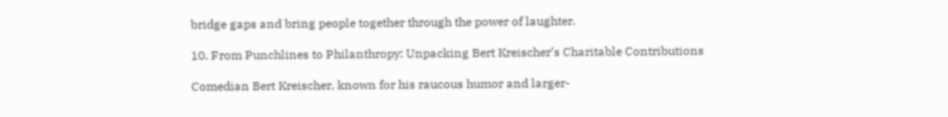bridge gaps and bring people together through the power of laughter.

10. From Punchlines to Philanthropy: Unpacking Bert Kreischer’s Charitable Contributions

Comedian Bert Kreischer, known for his raucous humor and larger-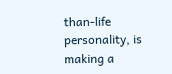than-life personality, is making a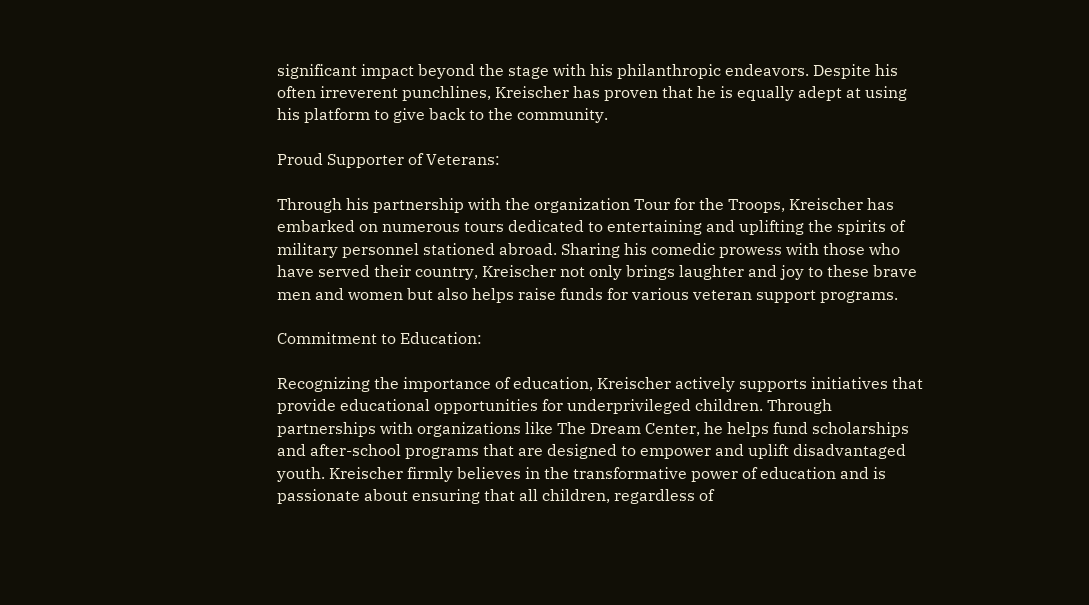significant impact beyond the stage with his philanthropic endeavors. Despite his often irreverent punchlines, Kreischer has proven that he is equally adept at using his platform to give back to the community.

Proud Supporter of Veterans:

Through his partnership with the organization Tour for the Troops, Kreischer has embarked on numerous tours dedicated to entertaining and uplifting the spirits of military personnel stationed abroad. Sharing his comedic prowess with those who have served their country, Kreischer not only brings laughter and joy to these brave men and women but also helps raise funds for various veteran support programs.

Commitment to Education:

Recognizing the importance of education, Kreischer actively supports initiatives that provide educational opportunities for underprivileged children. Through partnerships with organizations like The Dream Center, he helps fund scholarships and after-school programs that are designed to empower and uplift disadvantaged youth. Kreischer firmly believes in the transformative power of education and is passionate about ensuring that all children, regardless of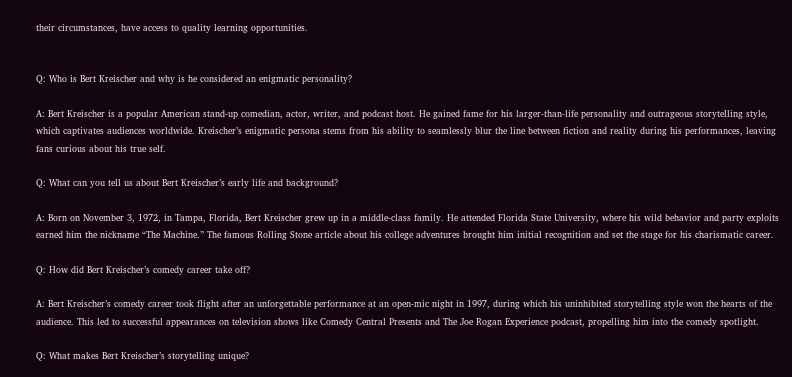their circumstances, have access to quality learning opportunities.


Q: Who is Bert Kreischer and why is he considered an enigmatic personality?

A: Bert Kreischer is a popular American stand-up comedian, actor, writer, and podcast host. He gained fame for his larger-than-life personality and outrageous storytelling style, which captivates audiences worldwide. Kreischer’s enigmatic persona stems from his ability to seamlessly blur the line between fiction and reality during his performances, leaving fans curious about his true self.

Q: What can you tell us about Bert Kreischer’s early life and background?

A: Born on November 3, 1972, in Tampa, Florida, Bert Kreischer grew up in a middle-class family. He attended Florida State University, where his wild behavior and party exploits earned him the nickname “The Machine.” The famous Rolling Stone article about his college adventures brought him initial recognition and set the stage for his charismatic career.

Q: How did Bert Kreischer’s comedy career take off?

A: Bert Kreischer’s comedy career took flight after an unforgettable performance at an open-mic night in 1997, during which his uninhibited storytelling style won the hearts of the audience. This led to successful appearances on television shows like Comedy Central Presents and The Joe Rogan Experience podcast, propelling him into the comedy spotlight.

Q: What makes Bert Kreischer’s storytelling unique?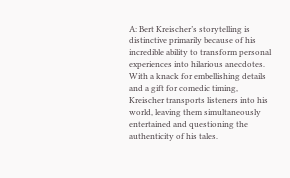A: Bert Kreischer’s storytelling is distinctive primarily because of his incredible ability to transform personal experiences into hilarious anecdotes. With a knack for embellishing details and a gift for comedic timing, Kreischer transports listeners into his world, leaving them simultaneously entertained and questioning the authenticity of his tales.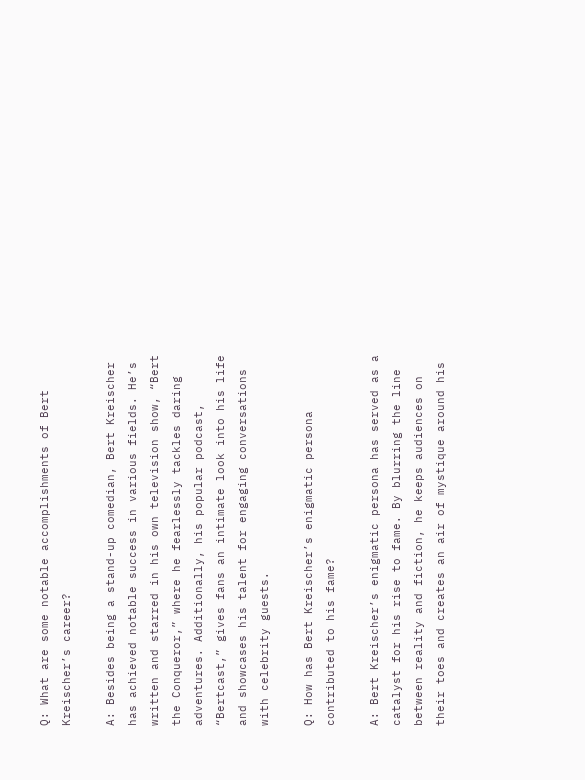Q: What are some notable accomplishments of Bert Kreischer’s career?

A: Besides being a stand-up comedian, Bert Kreischer has achieved notable success in various fields. He’s written and starred in his own television show, “Bert the Conqueror,” where he fearlessly tackles daring adventures. Additionally, his popular podcast, “Bertcast,” gives fans an intimate look into his life and showcases his talent for engaging conversations with celebrity guests.

Q: How has Bert Kreischer’s enigmatic persona contributed to his fame?

A: Bert Kreischer’s enigmatic persona has served as a catalyst for his rise to fame. By blurring the line between reality and fiction, he keeps audiences on their toes and creates an air of mystique around his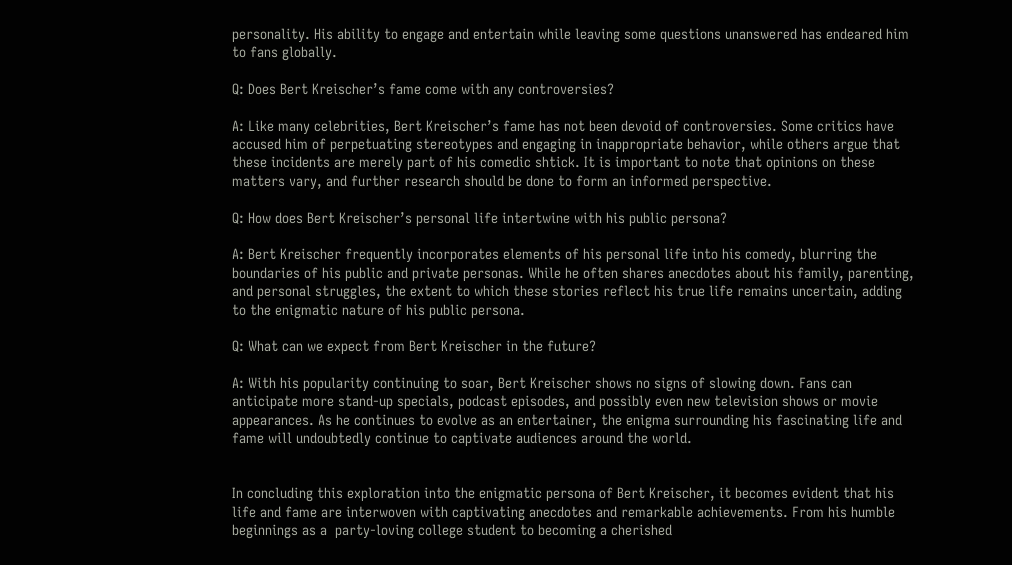personality. His ability to engage and entertain while leaving some questions unanswered has endeared him to fans globally.

Q: Does Bert Kreischer’s fame come with any controversies?

A: Like many celebrities, Bert Kreischer’s fame has not been devoid of controversies. Some critics have accused him of perpetuating stereotypes and engaging in inappropriate behavior, while others argue that these incidents are merely part of his comedic shtick. It is important to note that opinions on these matters vary, and further research should be done to form an informed perspective.

Q: How does Bert Kreischer’s personal life intertwine with his public persona?

A: Bert Kreischer frequently incorporates elements of his personal life into his comedy, blurring the boundaries of his public and private personas. While he often shares anecdotes about his family, parenting, and personal struggles, the extent to which these stories reflect his true life remains uncertain, adding to the enigmatic nature of his public persona.

Q: What can we expect from Bert Kreischer in the future?

A: With his popularity continuing to soar, Bert Kreischer shows no signs of slowing down. Fans can anticipate more stand-up specials, podcast episodes, and possibly even new television shows or movie appearances. As he continues to evolve as an entertainer, the enigma surrounding his fascinating life and fame will undoubtedly continue to captivate audiences around the world.


In concluding this exploration into the enigmatic persona of Bert Kreischer, it becomes evident that his life and fame are interwoven with captivating anecdotes and remarkable achievements. From his humble beginnings as a  party-loving college student to becoming a cherished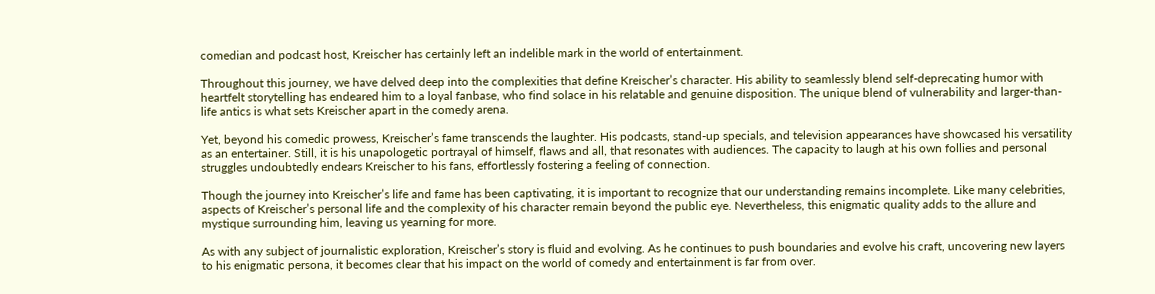comedian and podcast host, Kreischer has certainly left an indelible mark in the world of entertainment.

Throughout this journey, we have delved deep into the complexities that define Kreischer’s character. His ability to seamlessly blend self-deprecating humor with heartfelt storytelling has endeared him to a loyal fanbase, who find solace in his relatable and genuine disposition. The unique blend of vulnerability and larger-than-life antics is what sets Kreischer apart in the comedy arena.

Yet, beyond his comedic prowess, Kreischer’s fame transcends the laughter. His podcasts, stand-up specials, and television appearances have showcased his versatility as an entertainer. Still, it is his unapologetic portrayal of himself, flaws and all, that resonates with audiences. The capacity to laugh at his own follies and personal struggles undoubtedly endears Kreischer to his fans, effortlessly fostering a feeling of connection.

Though the journey into Kreischer’s life and fame has been captivating, it is important to recognize that our understanding remains incomplete. Like many celebrities, aspects of Kreischer’s personal life and the complexity of his character remain beyond the public eye. Nevertheless, this enigmatic quality adds to the allure and mystique surrounding him, leaving us yearning for more.

As with any subject of journalistic exploration, Kreischer’s story is fluid and evolving. As he continues to push boundaries and evolve his craft, uncovering new layers to his enigmatic persona, it becomes clear that his impact on the world of comedy and entertainment is far from over.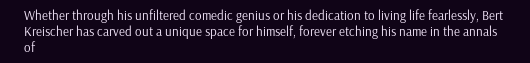Whether through his unfiltered comedic genius or his dedication to living life fearlessly, Bert Kreischer has carved out a unique space for himself, forever etching his name in the annals of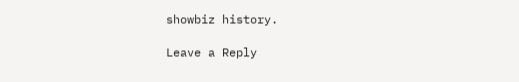showbiz history.

Leave a Reply